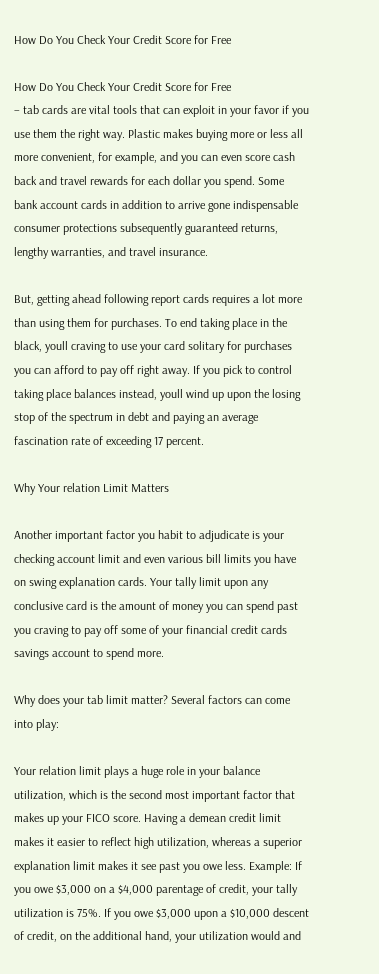How Do You Check Your Credit Score for Free

How Do You Check Your Credit Score for Free
– tab cards are vital tools that can exploit in your favor if you use them the right way. Plastic makes buying more or less all more convenient, for example, and you can even score cash back and travel rewards for each dollar you spend. Some bank account cards in addition to arrive gone indispensable consumer protections subsequently guaranteed returns, lengthy warranties, and travel insurance.

But, getting ahead following report cards requires a lot more than using them for purchases. To end taking place in the black, youll craving to use your card solitary for purchases you can afford to pay off right away. If you pick to control taking place balances instead, youll wind up upon the losing stop of the spectrum in debt and paying an average fascination rate of exceeding 17 percent.

Why Your relation Limit Matters

Another important factor you habit to adjudicate is your checking account limit and even various bill limits you have on swing explanation cards. Your tally limit upon any conclusive card is the amount of money you can spend past you craving to pay off some of your financial credit cards savings account to spend more.

Why does your tab limit matter? Several factors can come into play:

Your relation limit plays a huge role in your balance utilization, which is the second most important factor that makes up your FICO score. Having a demean credit limit makes it easier to reflect high utilization, whereas a superior explanation limit makes it see past you owe less. Example: If you owe $3,000 on a $4,000 parentage of credit, your tally utilization is 75%. If you owe $3,000 upon a $10,000 descent of credit, on the additional hand, your utilization would and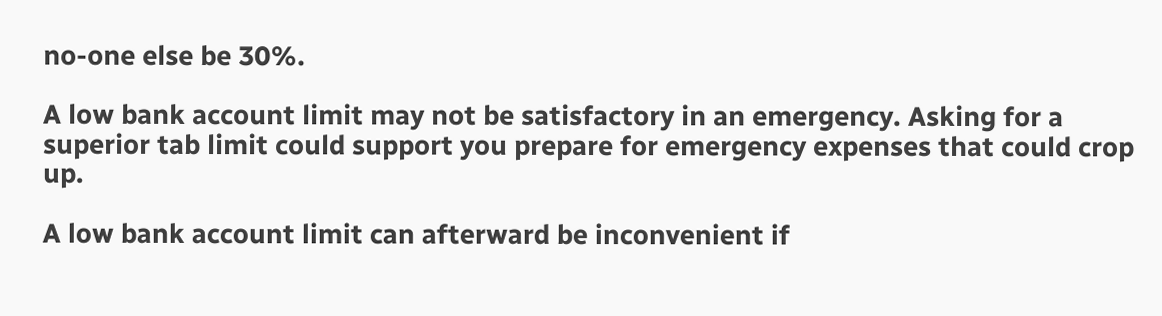no-one else be 30%.

A low bank account limit may not be satisfactory in an emergency. Asking for a superior tab limit could support you prepare for emergency expenses that could crop up.

A low bank account limit can afterward be inconvenient if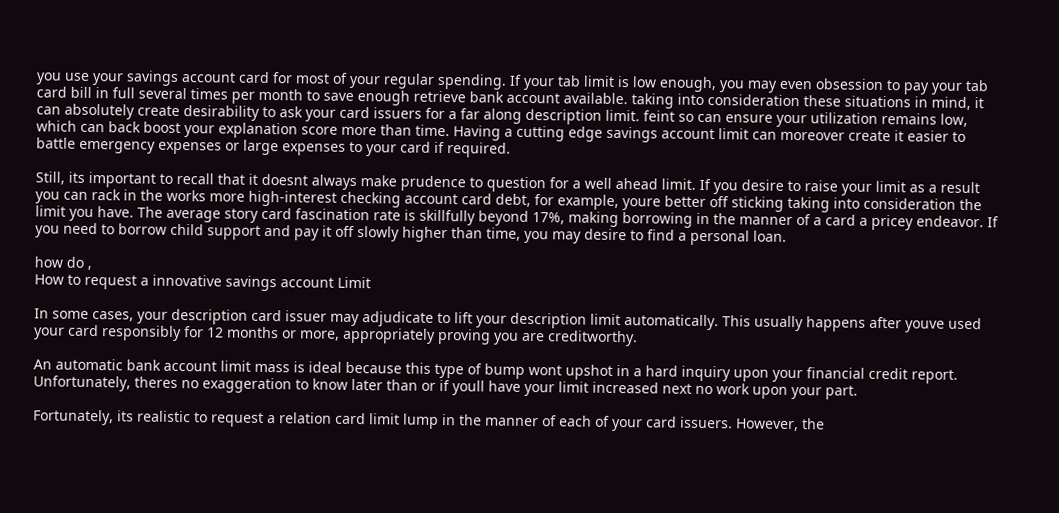you use your savings account card for most of your regular spending. If your tab limit is low enough, you may even obsession to pay your tab card bill in full several times per month to save enough retrieve bank account available. taking into consideration these situations in mind, it can absolutely create desirability to ask your card issuers for a far along description limit. feint so can ensure your utilization remains low, which can back boost your explanation score more than time. Having a cutting edge savings account limit can moreover create it easier to battle emergency expenses or large expenses to your card if required.

Still, its important to recall that it doesnt always make prudence to question for a well ahead limit. If you desire to raise your limit as a result you can rack in the works more high-interest checking account card debt, for example, youre better off sticking taking into consideration the limit you have. The average story card fascination rate is skillfully beyond 17%, making borrowing in the manner of a card a pricey endeavor. If you need to borrow child support and pay it off slowly higher than time, you may desire to find a personal loan.

how do ,
How to request a innovative savings account Limit

In some cases, your description card issuer may adjudicate to lift your description limit automatically. This usually happens after youve used your card responsibly for 12 months or more, appropriately proving you are creditworthy.

An automatic bank account limit mass is ideal because this type of bump wont upshot in a hard inquiry upon your financial credit report. Unfortunately, theres no exaggeration to know later than or if youll have your limit increased next no work upon your part.

Fortunately, its realistic to request a relation card limit lump in the manner of each of your card issuers. However, the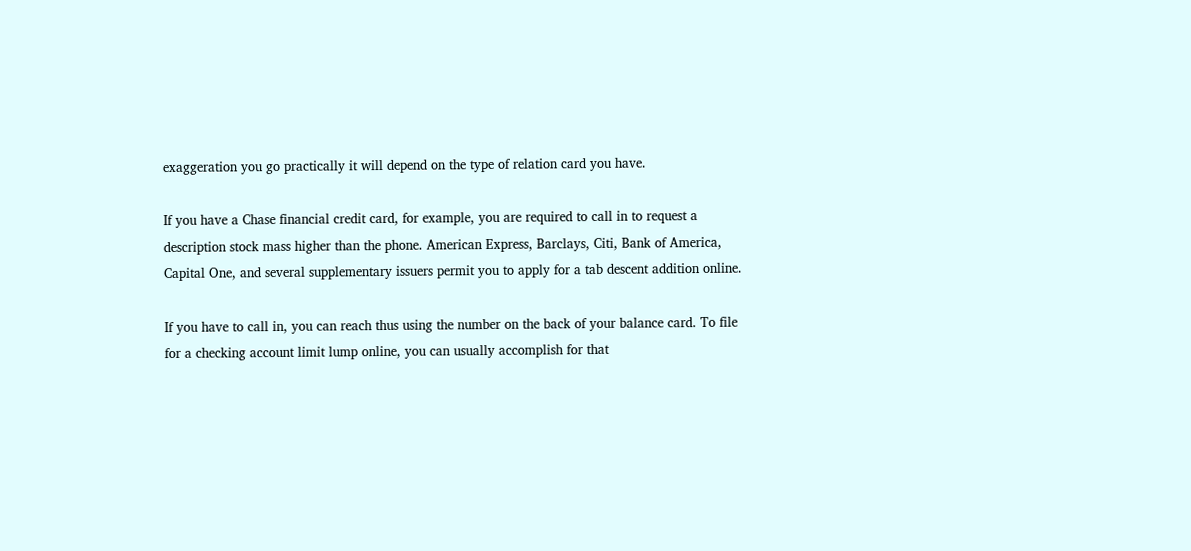exaggeration you go practically it will depend on the type of relation card you have.

If you have a Chase financial credit card, for example, you are required to call in to request a description stock mass higher than the phone. American Express, Barclays, Citi, Bank of America, Capital One, and several supplementary issuers permit you to apply for a tab descent addition online.

If you have to call in, you can reach thus using the number on the back of your balance card. To file for a checking account limit lump online, you can usually accomplish for that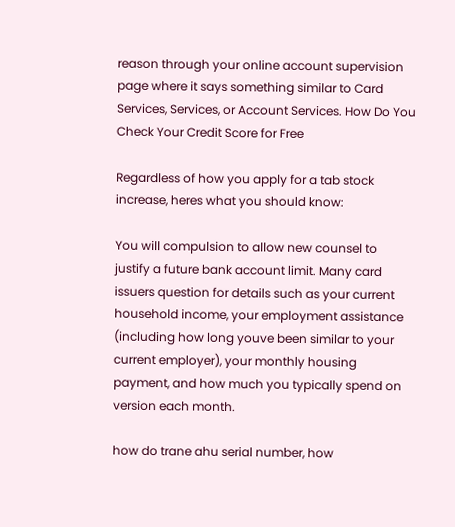reason through your online account supervision page where it says something similar to Card Services, Services, or Account Services. How Do You Check Your Credit Score for Free

Regardless of how you apply for a tab stock increase, heres what you should know:

You will compulsion to allow new counsel to justify a future bank account limit. Many card issuers question for details such as your current household income, your employment assistance (including how long youve been similar to your current employer), your monthly housing payment, and how much you typically spend on version each month.

how do trane ahu serial number, how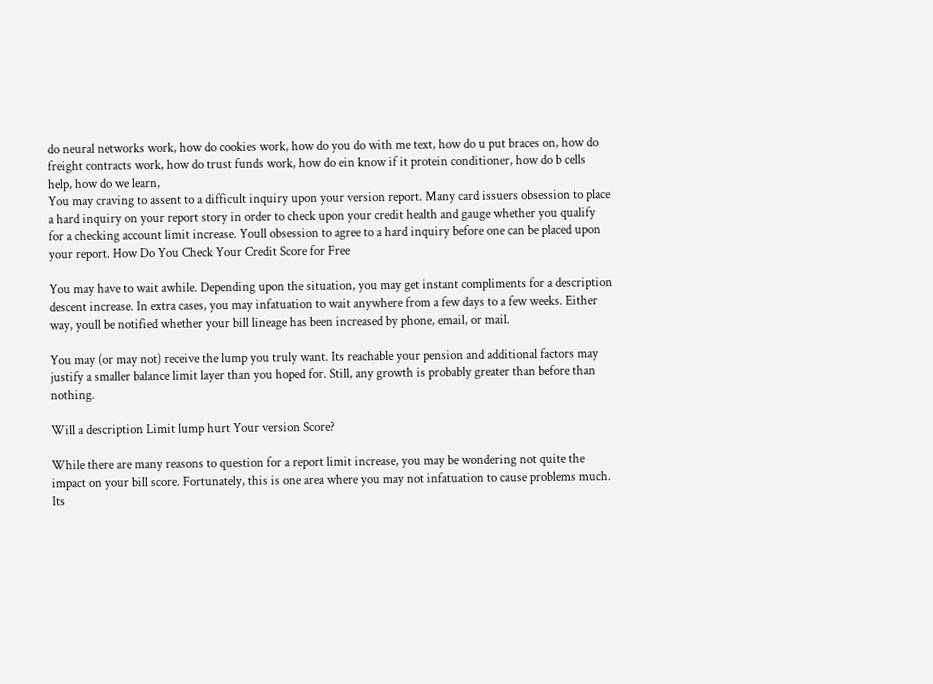do neural networks work, how do cookies work, how do you do with me text, how do u put braces on, how do freight contracts work, how do trust funds work, how do ein know if it protein conditioner, how do b cells help, how do we learn,
You may craving to assent to a difficult inquiry upon your version report. Many card issuers obsession to place a hard inquiry on your report story in order to check upon your credit health and gauge whether you qualify for a checking account limit increase. Youll obsession to agree to a hard inquiry before one can be placed upon your report. How Do You Check Your Credit Score for Free

You may have to wait awhile. Depending upon the situation, you may get instant compliments for a description descent increase. In extra cases, you may infatuation to wait anywhere from a few days to a few weeks. Either way, youll be notified whether your bill lineage has been increased by phone, email, or mail.

You may (or may not) receive the lump you truly want. Its reachable your pension and additional factors may justify a smaller balance limit layer than you hoped for. Still, any growth is probably greater than before than nothing.

Will a description Limit lump hurt Your version Score?

While there are many reasons to question for a report limit increase, you may be wondering not quite the impact on your bill score. Fortunately, this is one area where you may not infatuation to cause problems much. Its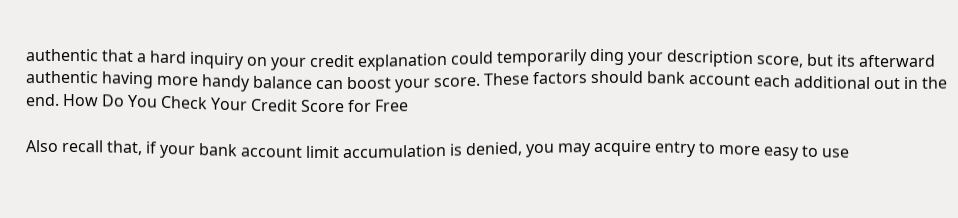authentic that a hard inquiry on your credit explanation could temporarily ding your description score, but its afterward authentic having more handy balance can boost your score. These factors should bank account each additional out in the end. How Do You Check Your Credit Score for Free

Also recall that, if your bank account limit accumulation is denied, you may acquire entry to more easy to use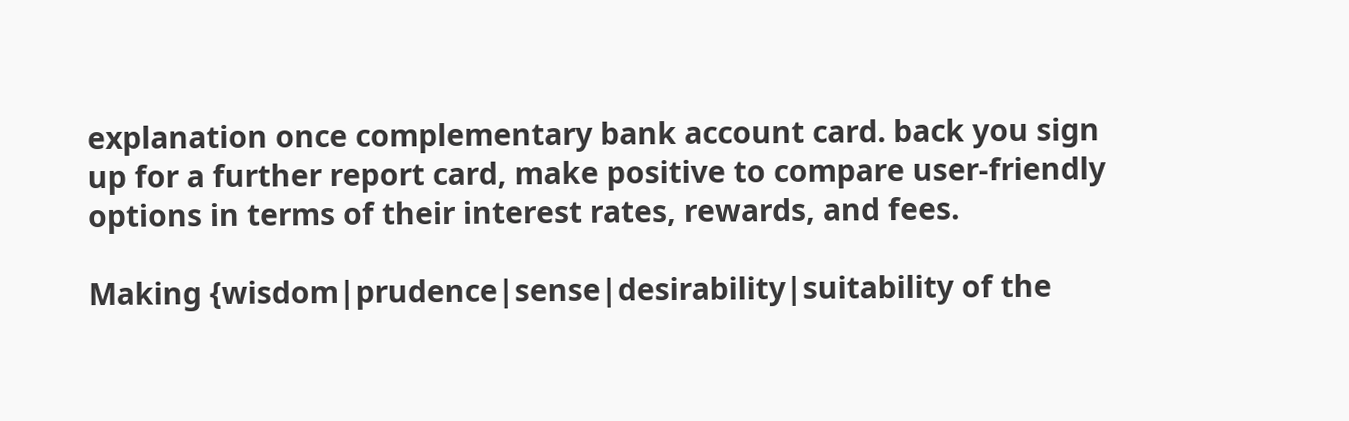explanation once complementary bank account card. back you sign up for a further report card, make positive to compare user-friendly options in terms of their interest rates, rewards, and fees.

Making {wisdom|prudence|sense|desirability|suitability of the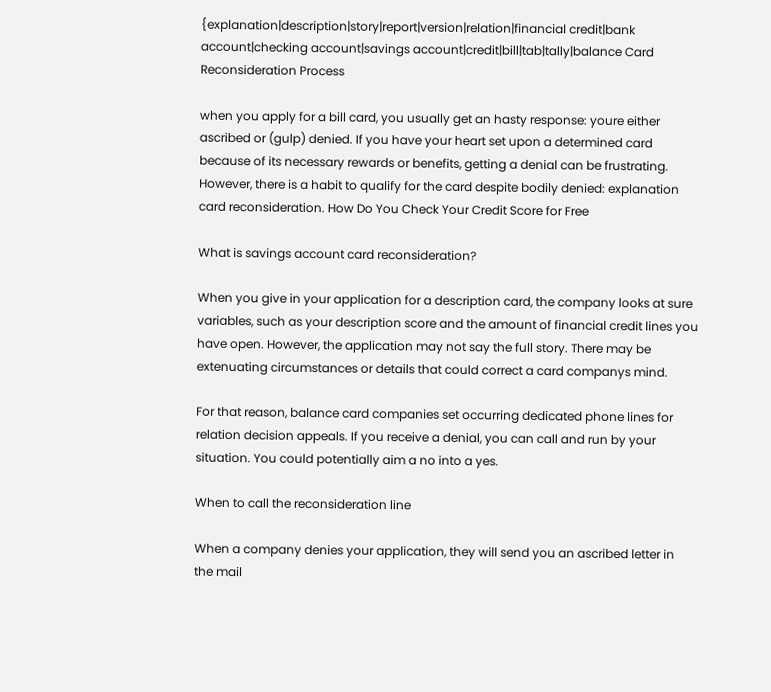{explanation|description|story|report|version|relation|financial credit|bank account|checking account|savings account|credit|bill|tab|tally|balance Card Reconsideration Process

when you apply for a bill card, you usually get an hasty response: youre either ascribed or (gulp) denied. If you have your heart set upon a determined card because of its necessary rewards or benefits, getting a denial can be frustrating. However, there is a habit to qualify for the card despite bodily denied: explanation card reconsideration. How Do You Check Your Credit Score for Free

What is savings account card reconsideration?

When you give in your application for a description card, the company looks at sure variables, such as your description score and the amount of financial credit lines you have open. However, the application may not say the full story. There may be extenuating circumstances or details that could correct a card companys mind.

For that reason, balance card companies set occurring dedicated phone lines for relation decision appeals. If you receive a denial, you can call and run by your situation. You could potentially aim a no into a yes.

When to call the reconsideration line

When a company denies your application, they will send you an ascribed letter in the mail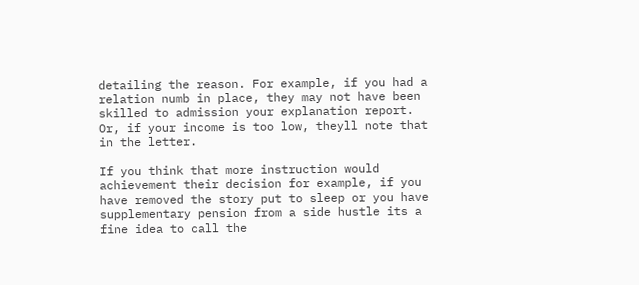detailing the reason. For example, if you had a relation numb in place, they may not have been skilled to admission your explanation report. Or, if your income is too low, theyll note that in the letter.

If you think that more instruction would achievement their decision for example, if you have removed the story put to sleep or you have supplementary pension from a side hustle its a fine idea to call the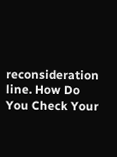reconsideration line. How Do You Check Your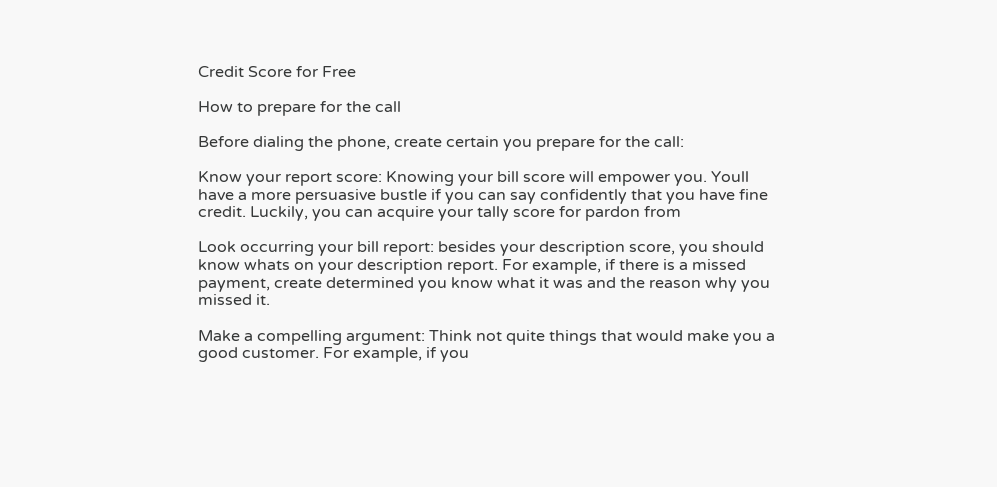Credit Score for Free

How to prepare for the call

Before dialing the phone, create certain you prepare for the call:

Know your report score: Knowing your bill score will empower you. Youll have a more persuasive bustle if you can say confidently that you have fine credit. Luckily, you can acquire your tally score for pardon from

Look occurring your bill report: besides your description score, you should know whats on your description report. For example, if there is a missed payment, create determined you know what it was and the reason why you missed it.

Make a compelling argument: Think not quite things that would make you a good customer. For example, if you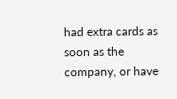had extra cards as soon as the company, or have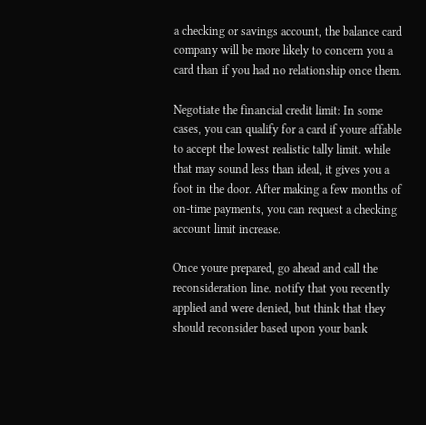a checking or savings account, the balance card company will be more likely to concern you a card than if you had no relationship once them.

Negotiate the financial credit limit: In some cases, you can qualify for a card if youre affable to accept the lowest realistic tally limit. while that may sound less than ideal, it gives you a foot in the door. After making a few months of on-time payments, you can request a checking account limit increase.

Once youre prepared, go ahead and call the reconsideration line. notify that you recently applied and were denied, but think that they should reconsider based upon your bank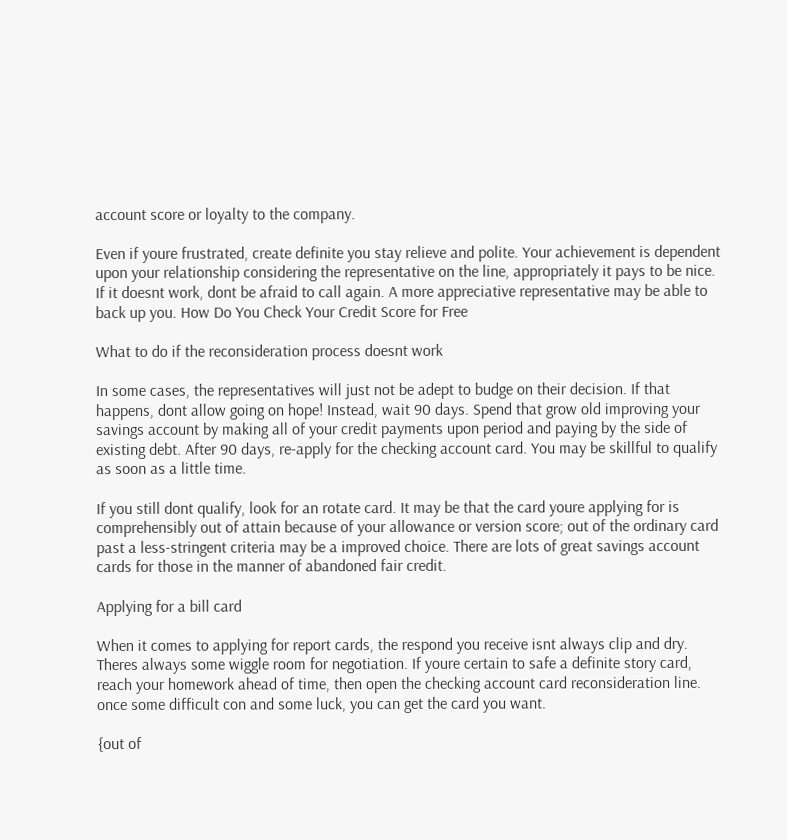account score or loyalty to the company.

Even if youre frustrated, create definite you stay relieve and polite. Your achievement is dependent upon your relationship considering the representative on the line, appropriately it pays to be nice. If it doesnt work, dont be afraid to call again. A more appreciative representative may be able to back up you. How Do You Check Your Credit Score for Free

What to do if the reconsideration process doesnt work

In some cases, the representatives will just not be adept to budge on their decision. If that happens, dont allow going on hope! Instead, wait 90 days. Spend that grow old improving your savings account by making all of your credit payments upon period and paying by the side of existing debt. After 90 days, re-apply for the checking account card. You may be skillful to qualify as soon as a little time.

If you still dont qualify, look for an rotate card. It may be that the card youre applying for is comprehensibly out of attain because of your allowance or version score; out of the ordinary card past a less-stringent criteria may be a improved choice. There are lots of great savings account cards for those in the manner of abandoned fair credit.

Applying for a bill card

When it comes to applying for report cards, the respond you receive isnt always clip and dry. Theres always some wiggle room for negotiation. If youre certain to safe a definite story card, reach your homework ahead of time, then open the checking account card reconsideration line. once some difficult con and some luck, you can get the card you want.

{out of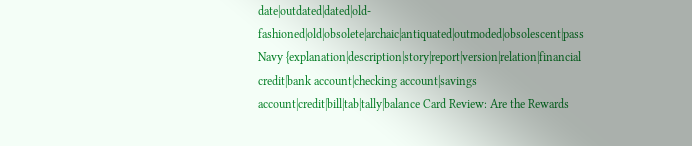date|outdated|dated|old-fashioned|old|obsolete|archaic|antiquated|outmoded|obsolescent|pass Navy {explanation|description|story|report|version|relation|financial credit|bank account|checking account|savings account|credit|bill|tab|tally|balance Card Review: Are the Rewards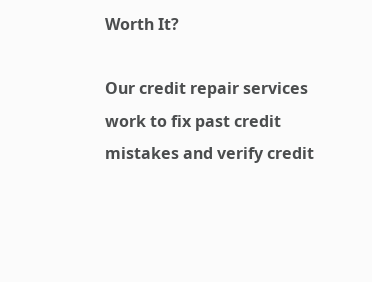Worth It?

Our credit repair services work to fix past credit mistakes and verify credit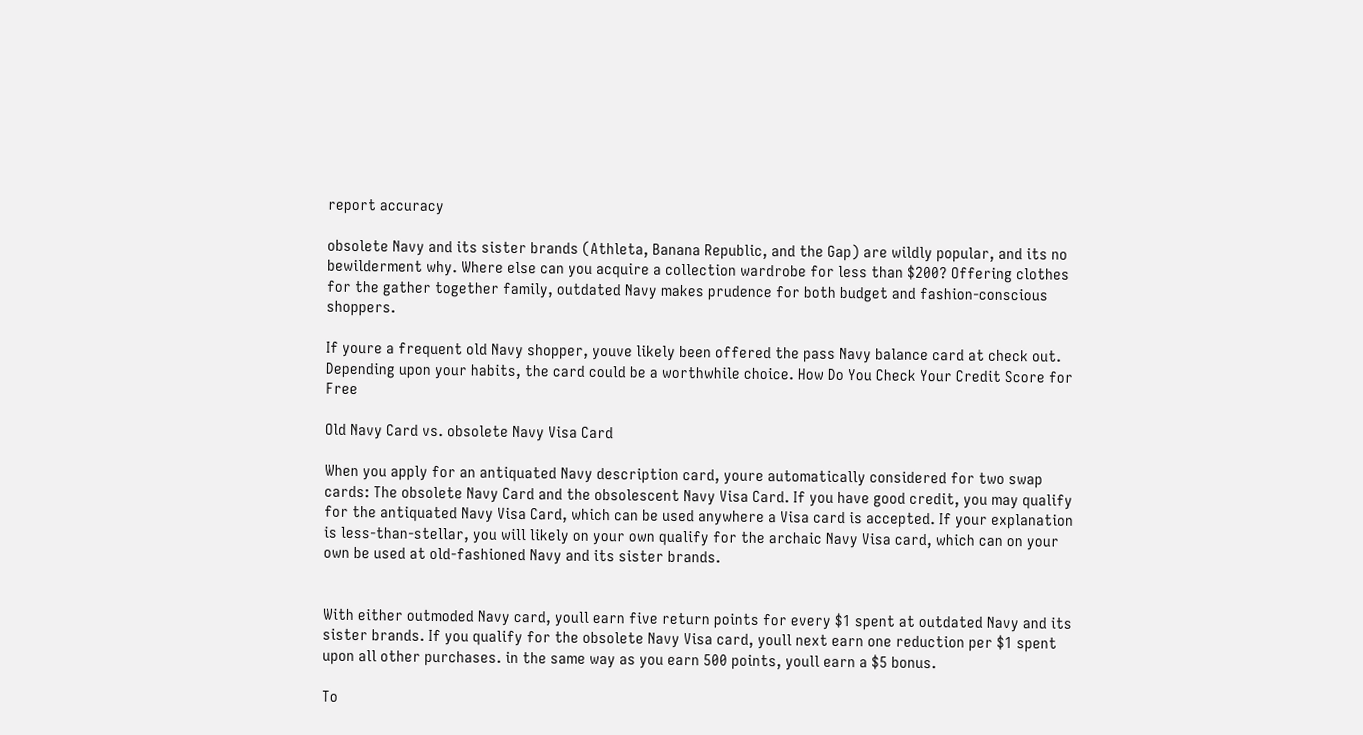report accuracy

obsolete Navy and its sister brands (Athleta, Banana Republic, and the Gap) are wildly popular, and its no bewilderment why. Where else can you acquire a collection wardrobe for less than $200? Offering clothes for the gather together family, outdated Navy makes prudence for both budget and fashion-conscious shoppers.

If youre a frequent old Navy shopper, youve likely been offered the pass Navy balance card at check out. Depending upon your habits, the card could be a worthwhile choice. How Do You Check Your Credit Score for Free

Old Navy Card vs. obsolete Navy Visa Card

When you apply for an antiquated Navy description card, youre automatically considered for two swap cards: The obsolete Navy Card and the obsolescent Navy Visa Card. If you have good credit, you may qualify for the antiquated Navy Visa Card, which can be used anywhere a Visa card is accepted. If your explanation is less-than-stellar, you will likely on your own qualify for the archaic Navy Visa card, which can on your own be used at old-fashioned Navy and its sister brands.


With either outmoded Navy card, youll earn five return points for every $1 spent at outdated Navy and its sister brands. If you qualify for the obsolete Navy Visa card, youll next earn one reduction per $1 spent upon all other purchases. in the same way as you earn 500 points, youll earn a $5 bonus.

To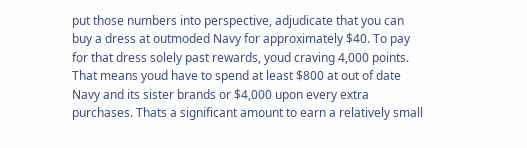put those numbers into perspective, adjudicate that you can buy a dress at outmoded Navy for approximately $40. To pay for that dress solely past rewards, youd craving 4,000 points. That means youd have to spend at least $800 at out of date Navy and its sister brands or $4,000 upon every extra purchases. Thats a significant amount to earn a relatively small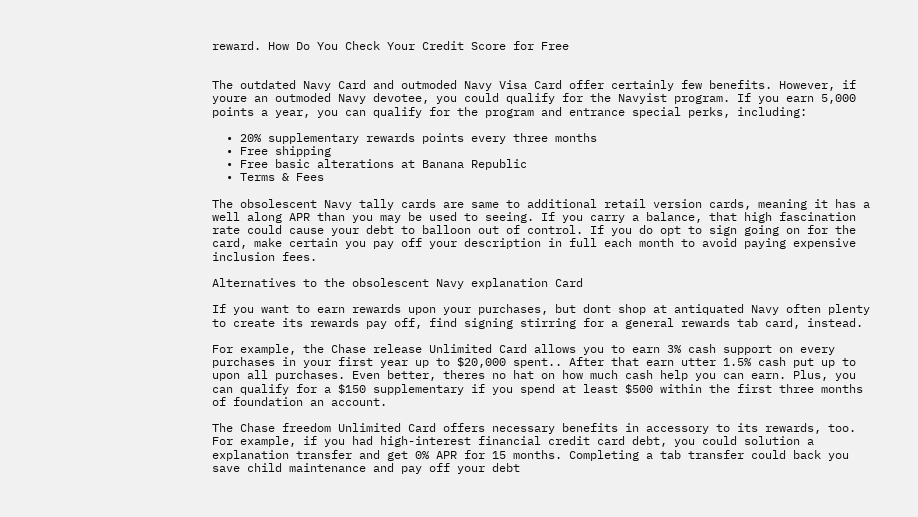reward. How Do You Check Your Credit Score for Free


The outdated Navy Card and outmoded Navy Visa Card offer certainly few benefits. However, if youre an outmoded Navy devotee, you could qualify for the Navyist program. If you earn 5,000 points a year, you can qualify for the program and entrance special perks, including:

  • 20% supplementary rewards points every three months
  • Free shipping
  • Free basic alterations at Banana Republic
  • Terms & Fees

The obsolescent Navy tally cards are same to additional retail version cards, meaning it has a well along APR than you may be used to seeing. If you carry a balance, that high fascination rate could cause your debt to balloon out of control. If you do opt to sign going on for the card, make certain you pay off your description in full each month to avoid paying expensive inclusion fees.

Alternatives to the obsolescent Navy explanation Card

If you want to earn rewards upon your purchases, but dont shop at antiquated Navy often plenty to create its rewards pay off, find signing stirring for a general rewards tab card, instead.

For example, the Chase release Unlimited Card allows you to earn 3% cash support on every purchases in your first year up to $20,000 spent.. After that earn utter 1.5% cash put up to upon all purchases. Even better, theres no hat on how much cash help you can earn. Plus, you can qualify for a $150 supplementary if you spend at least $500 within the first three months of foundation an account.

The Chase freedom Unlimited Card offers necessary benefits in accessory to its rewards, too. For example, if you had high-interest financial credit card debt, you could solution a explanation transfer and get 0% APR for 15 months. Completing a tab transfer could back you save child maintenance and pay off your debt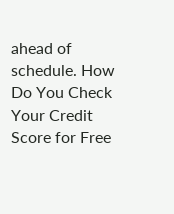ahead of schedule. How Do You Check Your Credit Score for Free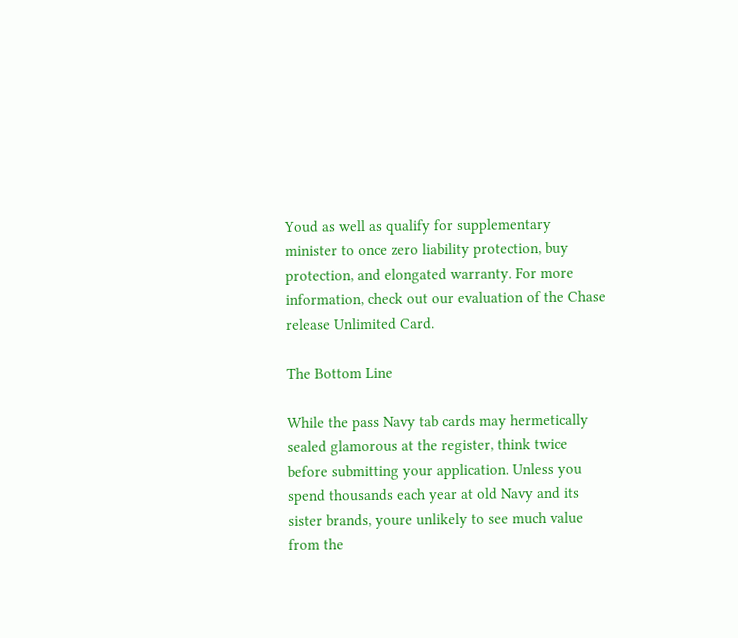Youd as well as qualify for supplementary minister to once zero liability protection, buy protection, and elongated warranty. For more information, check out our evaluation of the Chase release Unlimited Card.

The Bottom Line

While the pass Navy tab cards may hermetically sealed glamorous at the register, think twice before submitting your application. Unless you spend thousands each year at old Navy and its sister brands, youre unlikely to see much value from the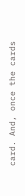card. And, once the cards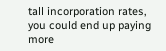tall incorporation rates, you could end up paying more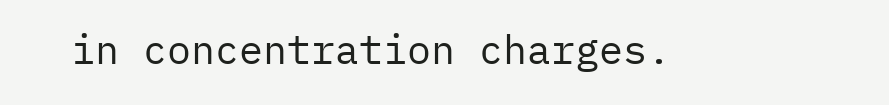in concentration charges.